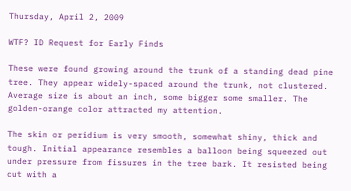Thursday, April 2, 2009

WTF? ID Request for Early Finds

These were found growing around the trunk of a standing dead pine tree. They appear widely-spaced around the trunk, not clustered. Average size is about an inch, some bigger some smaller. The golden-orange color attracted my attention.

The skin or peridium is very smooth, somewhat shiny, thick and tough. Initial appearance resembles a balloon being squeezed out under pressure from fissures in the tree bark. It resisted being cut with a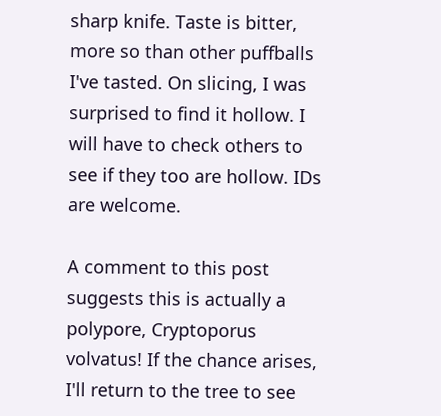sharp knife. Taste is bitter, more so than other puffballs I've tasted. On slicing, I was surprised to find it hollow. I will have to check others to see if they too are hollow. IDs are welcome.

A comment to this post suggests this is actually a polypore, Cryptoporus volvatus! If the chance arises, I'll return to the tree to see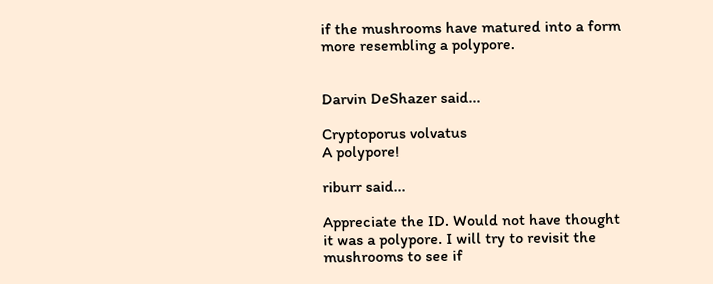if the mushrooms have matured into a form more resembling a polypore.


Darvin DeShazer said...

Cryptoporus volvatus
A polypore!

riburr said...

Appreciate the ID. Would not have thought it was a polypore. I will try to revisit the mushrooms to see if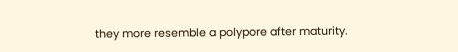they more resemble a polypore after maturity.